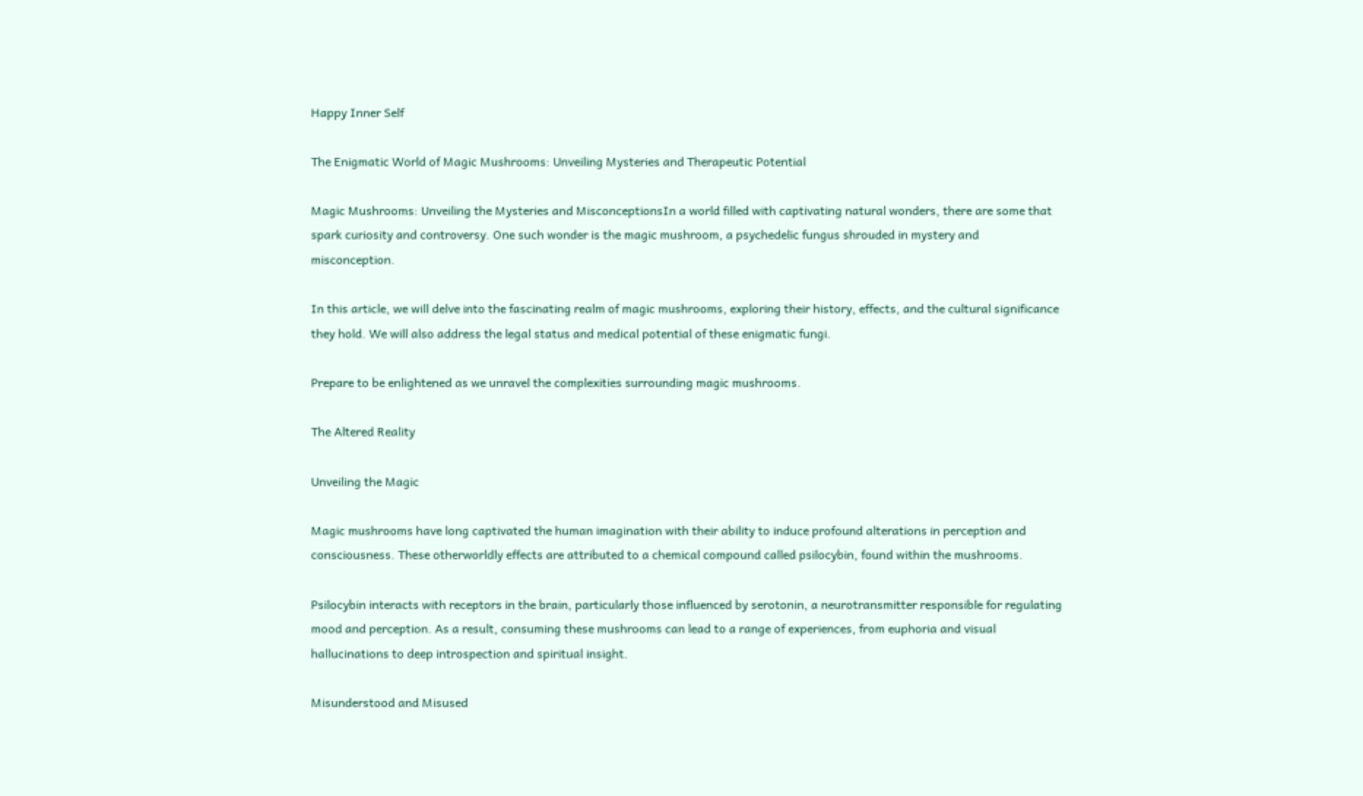Happy Inner Self

The Enigmatic World of Magic Mushrooms: Unveiling Mysteries and Therapeutic Potential

Magic Mushrooms: Unveiling the Mysteries and MisconceptionsIn a world filled with captivating natural wonders, there are some that spark curiosity and controversy. One such wonder is the magic mushroom, a psychedelic fungus shrouded in mystery and misconception.

In this article, we will delve into the fascinating realm of magic mushrooms, exploring their history, effects, and the cultural significance they hold. We will also address the legal status and medical potential of these enigmatic fungi.

Prepare to be enlightened as we unravel the complexities surrounding magic mushrooms.

The Altered Reality

Unveiling the Magic

Magic mushrooms have long captivated the human imagination with their ability to induce profound alterations in perception and consciousness. These otherworldly effects are attributed to a chemical compound called psilocybin, found within the mushrooms.

Psilocybin interacts with receptors in the brain, particularly those influenced by serotonin, a neurotransmitter responsible for regulating mood and perception. As a result, consuming these mushrooms can lead to a range of experiences, from euphoria and visual hallucinations to deep introspection and spiritual insight.

Misunderstood and Misused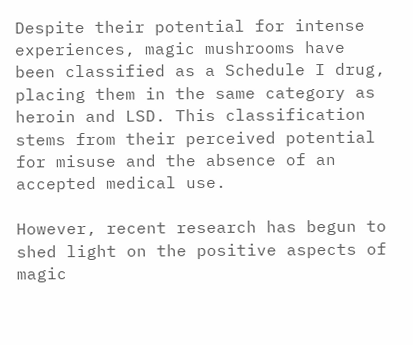Despite their potential for intense experiences, magic mushrooms have been classified as a Schedule I drug, placing them in the same category as heroin and LSD. This classification stems from their perceived potential for misuse and the absence of an accepted medical use.

However, recent research has begun to shed light on the positive aspects of magic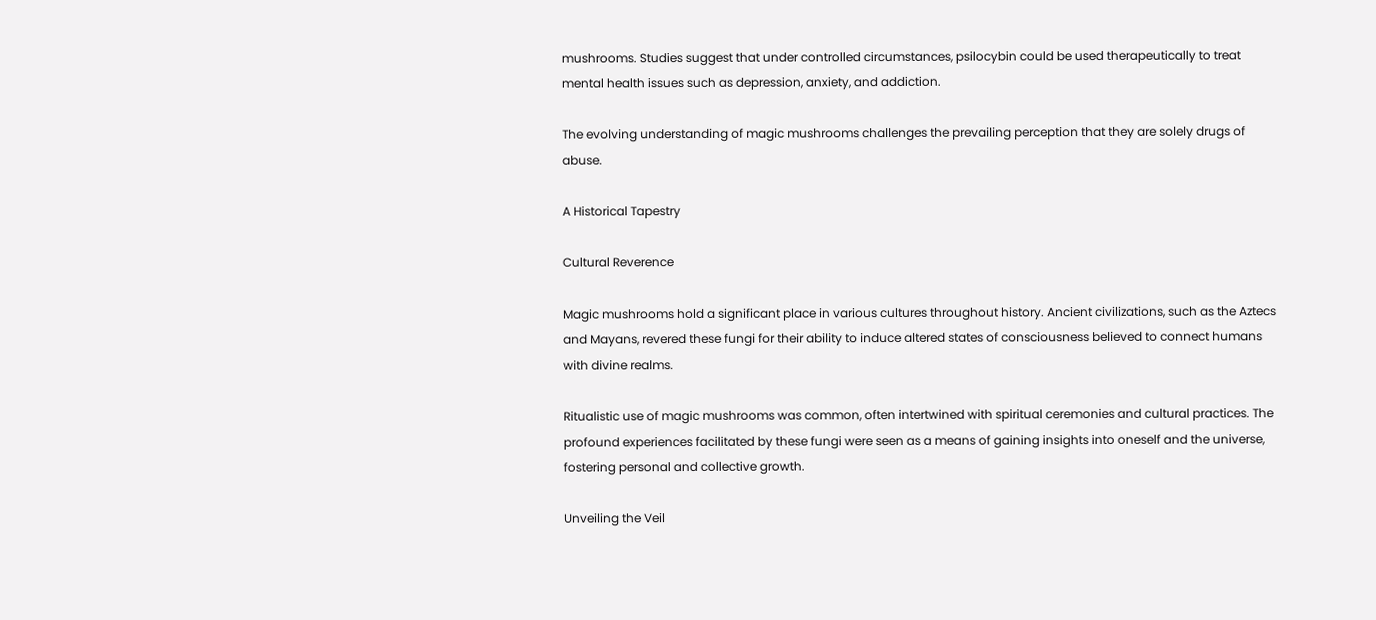mushrooms. Studies suggest that under controlled circumstances, psilocybin could be used therapeutically to treat mental health issues such as depression, anxiety, and addiction.

The evolving understanding of magic mushrooms challenges the prevailing perception that they are solely drugs of abuse.

A Historical Tapestry

Cultural Reverence

Magic mushrooms hold a significant place in various cultures throughout history. Ancient civilizations, such as the Aztecs and Mayans, revered these fungi for their ability to induce altered states of consciousness believed to connect humans with divine realms.

Ritualistic use of magic mushrooms was common, often intertwined with spiritual ceremonies and cultural practices. The profound experiences facilitated by these fungi were seen as a means of gaining insights into oneself and the universe, fostering personal and collective growth.

Unveiling the Veil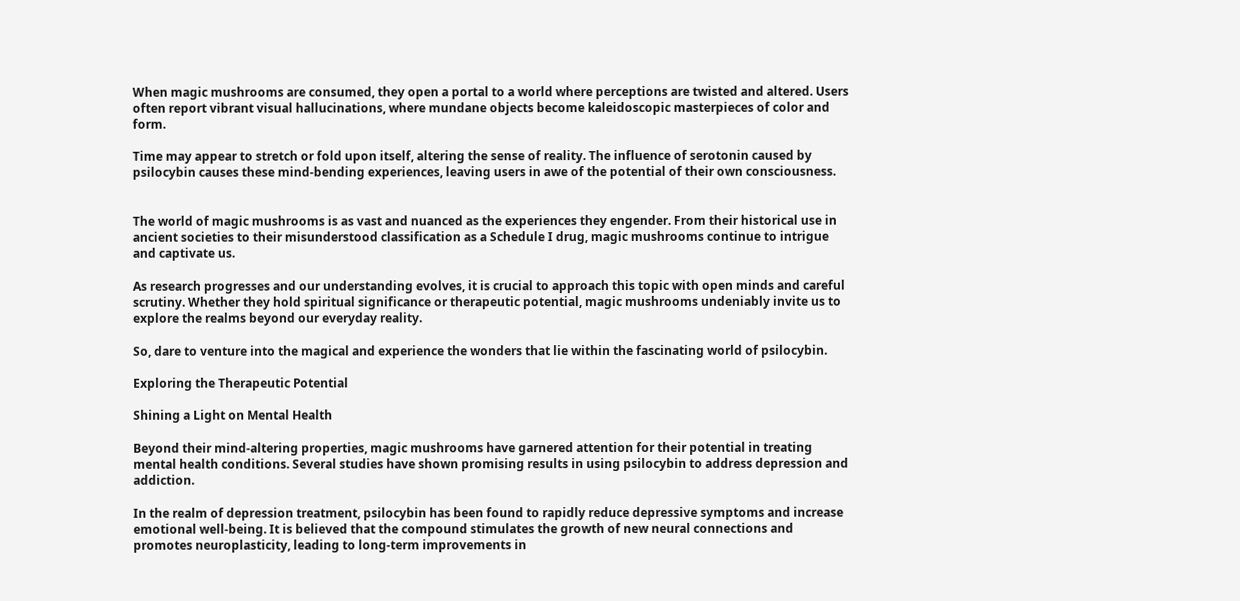When magic mushrooms are consumed, they open a portal to a world where perceptions are twisted and altered. Users often report vibrant visual hallucinations, where mundane objects become kaleidoscopic masterpieces of color and form.

Time may appear to stretch or fold upon itself, altering the sense of reality. The influence of serotonin caused by psilocybin causes these mind-bending experiences, leaving users in awe of the potential of their own consciousness.


The world of magic mushrooms is as vast and nuanced as the experiences they engender. From their historical use in ancient societies to their misunderstood classification as a Schedule I drug, magic mushrooms continue to intrigue and captivate us.

As research progresses and our understanding evolves, it is crucial to approach this topic with open minds and careful scrutiny. Whether they hold spiritual significance or therapeutic potential, magic mushrooms undeniably invite us to explore the realms beyond our everyday reality.

So, dare to venture into the magical and experience the wonders that lie within the fascinating world of psilocybin.

Exploring the Therapeutic Potential

Shining a Light on Mental Health

Beyond their mind-altering properties, magic mushrooms have garnered attention for their potential in treating mental health conditions. Several studies have shown promising results in using psilocybin to address depression and addiction.

In the realm of depression treatment, psilocybin has been found to rapidly reduce depressive symptoms and increase emotional well-being. It is believed that the compound stimulates the growth of new neural connections and promotes neuroplasticity, leading to long-term improvements in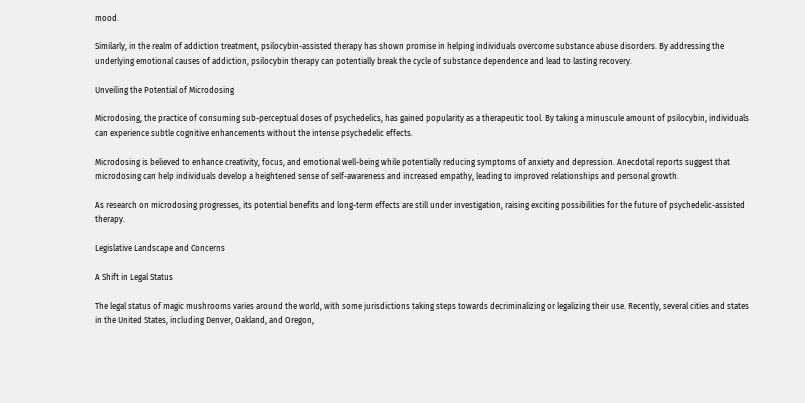mood.

Similarly, in the realm of addiction treatment, psilocybin-assisted therapy has shown promise in helping individuals overcome substance abuse disorders. By addressing the underlying emotional causes of addiction, psilocybin therapy can potentially break the cycle of substance dependence and lead to lasting recovery.

Unveiling the Potential of Microdosing

Microdosing, the practice of consuming sub-perceptual doses of psychedelics, has gained popularity as a therapeutic tool. By taking a minuscule amount of psilocybin, individuals can experience subtle cognitive enhancements without the intense psychedelic effects.

Microdosing is believed to enhance creativity, focus, and emotional well-being while potentially reducing symptoms of anxiety and depression. Anecdotal reports suggest that microdosing can help individuals develop a heightened sense of self-awareness and increased empathy, leading to improved relationships and personal growth.

As research on microdosing progresses, its potential benefits and long-term effects are still under investigation, raising exciting possibilities for the future of psychedelic-assisted therapy.

Legislative Landscape and Concerns

A Shift in Legal Status

The legal status of magic mushrooms varies around the world, with some jurisdictions taking steps towards decriminalizing or legalizing their use. Recently, several cities and states in the United States, including Denver, Oakland, and Oregon,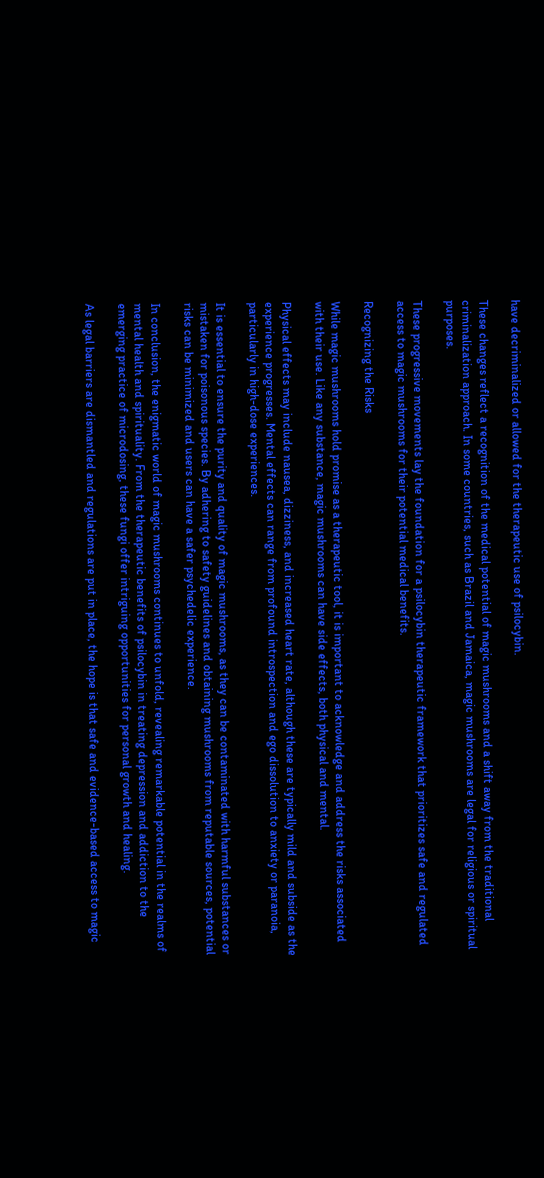have decriminalized or allowed for the therapeutic use of psilocybin.

These changes reflect a recognition of the medical potential of magic mushrooms and a shift away from the traditional criminalization approach. In some countries, such as Brazil and Jamaica, magic mushrooms are legal for religious or spiritual purposes.

These progressive movements lay the foundation for a psilocybin therapeutic framework that prioritizes safe and regulated access to magic mushrooms for their potential medical benefits.

Recognizing the Risks

While magic mushrooms hold promise as a therapeutic tool, it is important to acknowledge and address the risks associated with their use. Like any substance, magic mushrooms can have side effects, both physical and mental.

Physical effects may include nausea, dizziness, and increased heart rate, although these are typically mild and subside as the experience progresses. Mental effects can range from profound introspection and ego dissolution to anxiety or paranoia, particularly in high-dose experiences.

It is essential to ensure the purity and quality of magic mushrooms, as they can be contaminated with harmful substances or mistaken for poisonous species. By adhering to safety guidelines and obtaining mushrooms from reputable sources, potential risks can be minimized and users can have a safer psychedelic experience.

In conclusion, the enigmatic world of magic mushrooms continues to unfold, revealing remarkable potential in the realms of mental health and spirituality. From the therapeutic benefits of psilocybin in treating depression and addiction to the emerging practice of microdosing, these fungi offer intriguing opportunities for personal growth and healing.

As legal barriers are dismantled and regulations are put in place, the hope is that safe and evidence-based access to magic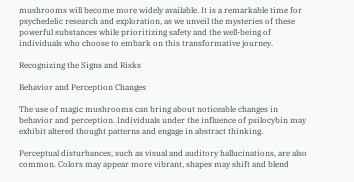mushrooms will become more widely available. It is a remarkable time for psychedelic research and exploration, as we unveil the mysteries of these powerful substances while prioritizing safety and the well-being of individuals who choose to embark on this transformative journey.

Recognizing the Signs and Risks

Behavior and Perception Changes

The use of magic mushrooms can bring about noticeable changes in behavior and perception. Individuals under the influence of psilocybin may exhibit altered thought patterns and engage in abstract thinking.

Perceptual disturbances, such as visual and auditory hallucinations, are also common. Colors may appear more vibrant, shapes may shift and blend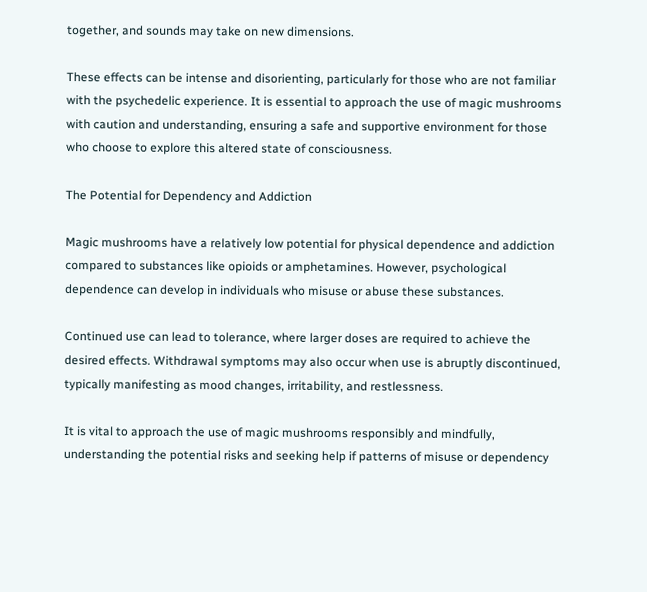together, and sounds may take on new dimensions.

These effects can be intense and disorienting, particularly for those who are not familiar with the psychedelic experience. It is essential to approach the use of magic mushrooms with caution and understanding, ensuring a safe and supportive environment for those who choose to explore this altered state of consciousness.

The Potential for Dependency and Addiction

Magic mushrooms have a relatively low potential for physical dependence and addiction compared to substances like opioids or amphetamines. However, psychological dependence can develop in individuals who misuse or abuse these substances.

Continued use can lead to tolerance, where larger doses are required to achieve the desired effects. Withdrawal symptoms may also occur when use is abruptly discontinued, typically manifesting as mood changes, irritability, and restlessness.

It is vital to approach the use of magic mushrooms responsibly and mindfully, understanding the potential risks and seeking help if patterns of misuse or dependency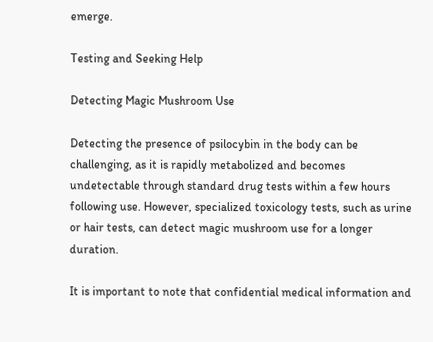emerge.

Testing and Seeking Help

Detecting Magic Mushroom Use

Detecting the presence of psilocybin in the body can be challenging, as it is rapidly metabolized and becomes undetectable through standard drug tests within a few hours following use. However, specialized toxicology tests, such as urine or hair tests, can detect magic mushroom use for a longer duration.

It is important to note that confidential medical information and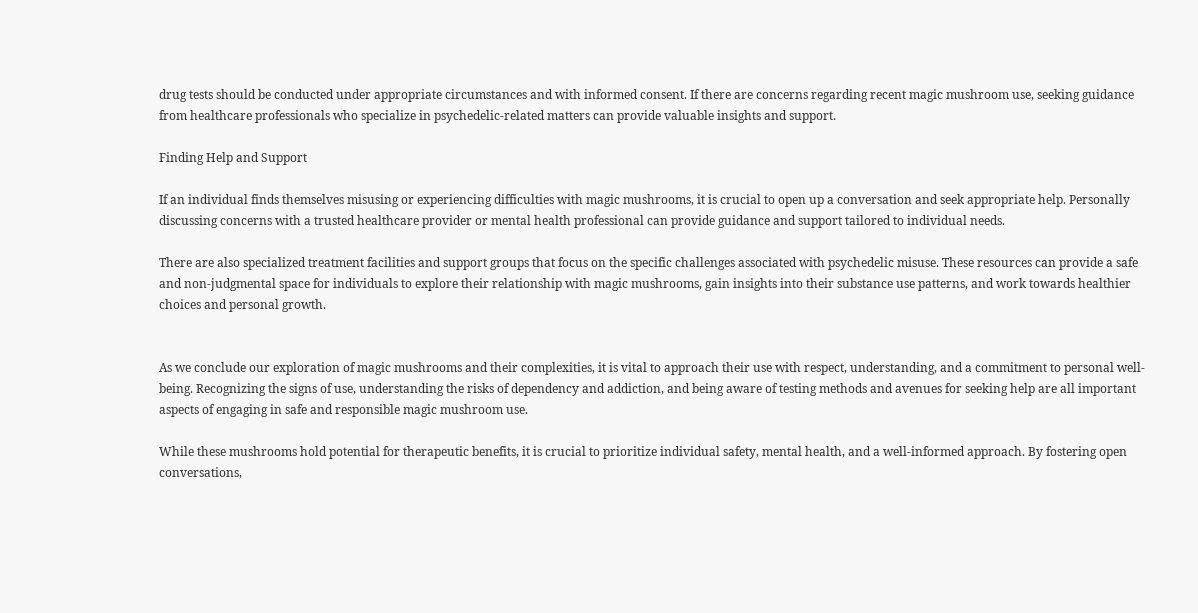drug tests should be conducted under appropriate circumstances and with informed consent. If there are concerns regarding recent magic mushroom use, seeking guidance from healthcare professionals who specialize in psychedelic-related matters can provide valuable insights and support.

Finding Help and Support

If an individual finds themselves misusing or experiencing difficulties with magic mushrooms, it is crucial to open up a conversation and seek appropriate help. Personally discussing concerns with a trusted healthcare provider or mental health professional can provide guidance and support tailored to individual needs.

There are also specialized treatment facilities and support groups that focus on the specific challenges associated with psychedelic misuse. These resources can provide a safe and non-judgmental space for individuals to explore their relationship with magic mushrooms, gain insights into their substance use patterns, and work towards healthier choices and personal growth.


As we conclude our exploration of magic mushrooms and their complexities, it is vital to approach their use with respect, understanding, and a commitment to personal well-being. Recognizing the signs of use, understanding the risks of dependency and addiction, and being aware of testing methods and avenues for seeking help are all important aspects of engaging in safe and responsible magic mushroom use.

While these mushrooms hold potential for therapeutic benefits, it is crucial to prioritize individual safety, mental health, and a well-informed approach. By fostering open conversations,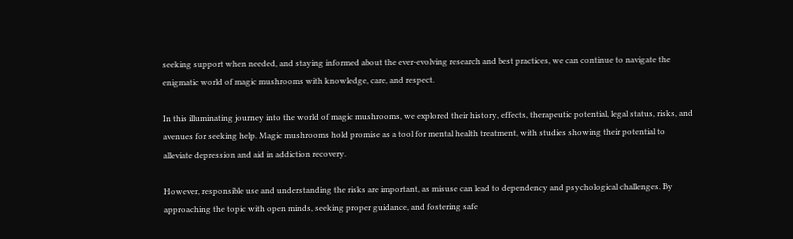seeking support when needed, and staying informed about the ever-evolving research and best practices, we can continue to navigate the enigmatic world of magic mushrooms with knowledge, care, and respect.

In this illuminating journey into the world of magic mushrooms, we explored their history, effects, therapeutic potential, legal status, risks, and avenues for seeking help. Magic mushrooms hold promise as a tool for mental health treatment, with studies showing their potential to alleviate depression and aid in addiction recovery.

However, responsible use and understanding the risks are important, as misuse can lead to dependency and psychological challenges. By approaching the topic with open minds, seeking proper guidance, and fostering safe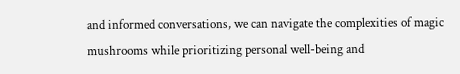and informed conversations, we can navigate the complexities of magic mushrooms while prioritizing personal well-being and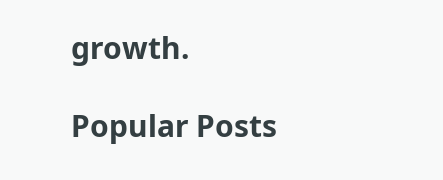growth.

Popular Posts